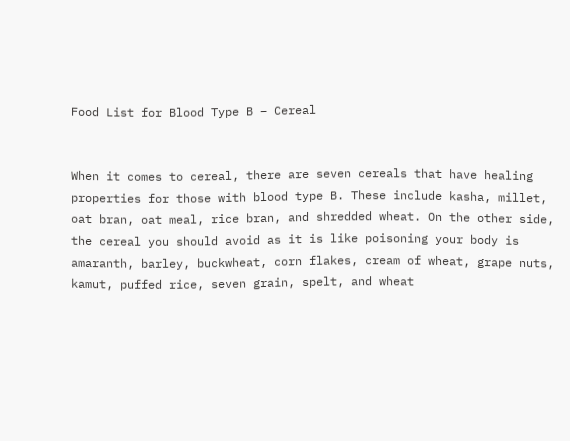Food List for Blood Type B – Cereal


When it comes to cereal, there are seven cereals that have healing properties for those with blood type B. These include kasha, millet, oat bran, oat meal, rice bran, and shredded wheat. On the other side, the cereal you should avoid as it is like poisoning your body is amaranth, barley, buckwheat, corn flakes, cream of wheat, grape nuts, kamut, puffed rice, seven grain, spelt, and wheat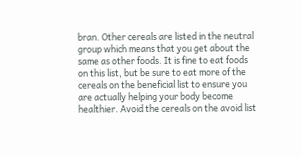bran. Other cereals are listed in the neutral group which means that you get about the same as other foods. It is fine to eat foods on this list, but be sure to eat more of the cereals on the beneficial list to ensure you are actually helping your body become healthier. Avoid the cereals on the avoid list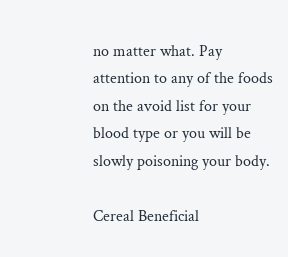no matter what. Pay attention to any of the foods on the avoid list for your blood type or you will be slowly poisoning your body.

Cereal Beneficial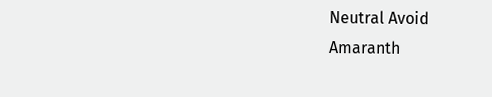Neutral Avoid
Amaranth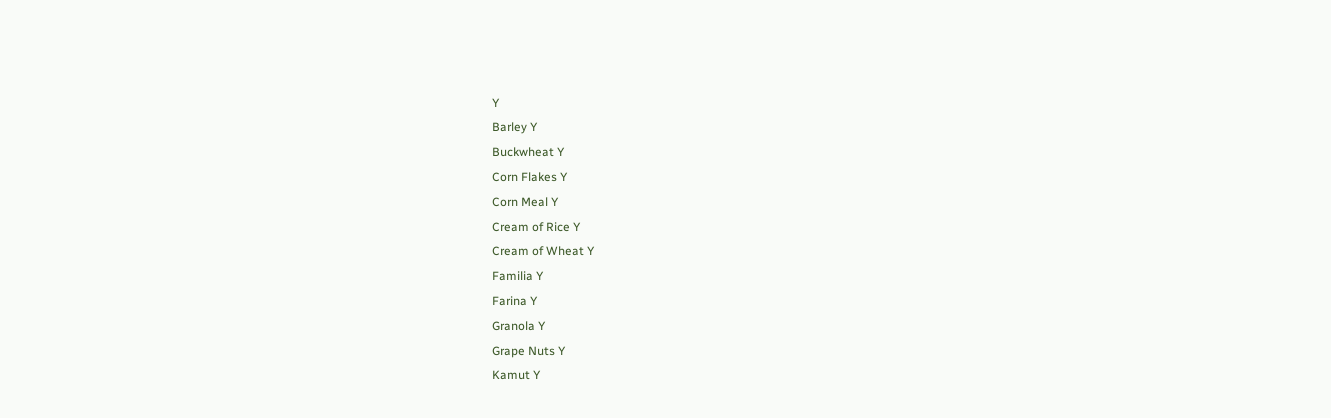Y
Barley Y
Buckwheat Y
Corn Flakes Y
Corn Meal Y
Cream of Rice Y
Cream of Wheat Y
Familia Y
Farina Y
Granola Y
Grape Nuts Y
Kamut Y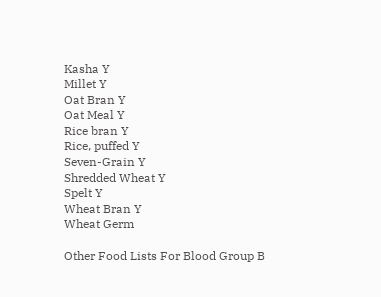Kasha Y
Millet Y
Oat Bran Y
Oat Meal Y
Rice bran Y
Rice, puffed Y
Seven-Grain Y
Shredded Wheat Y
Spelt Y
Wheat Bran Y
Wheat Germ

Other Food Lists For Blood Group B